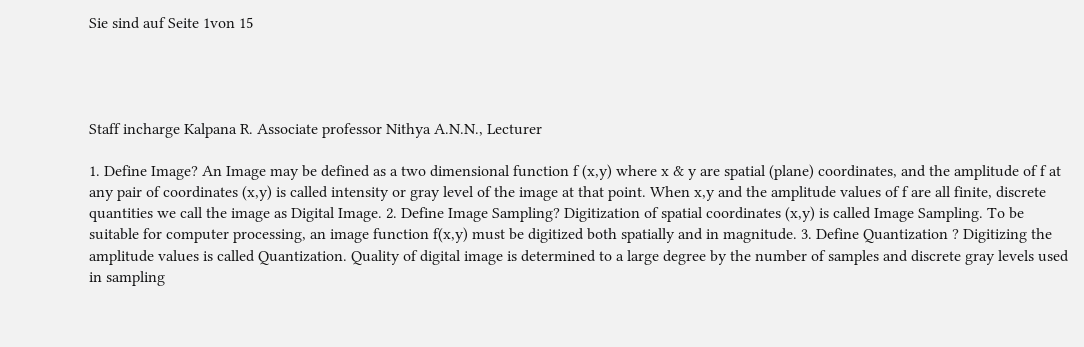Sie sind auf Seite 1von 15




Staff incharge Kalpana R. Associate professor Nithya A.N.N., Lecturer

1. Define Image? An Image may be defined as a two dimensional function f (x,y) where x & y are spatial (plane) coordinates, and the amplitude of f at any pair of coordinates (x,y) is called intensity or gray level of the image at that point. When x,y and the amplitude values of f are all finite, discrete quantities we call the image as Digital Image. 2. Define Image Sampling? Digitization of spatial coordinates (x,y) is called Image Sampling. To be suitable for computer processing, an image function f(x,y) must be digitized both spatially and in magnitude. 3. Define Quantization ? Digitizing the amplitude values is called Quantization. Quality of digital image is determined to a large degree by the number of samples and discrete gray levels used in sampling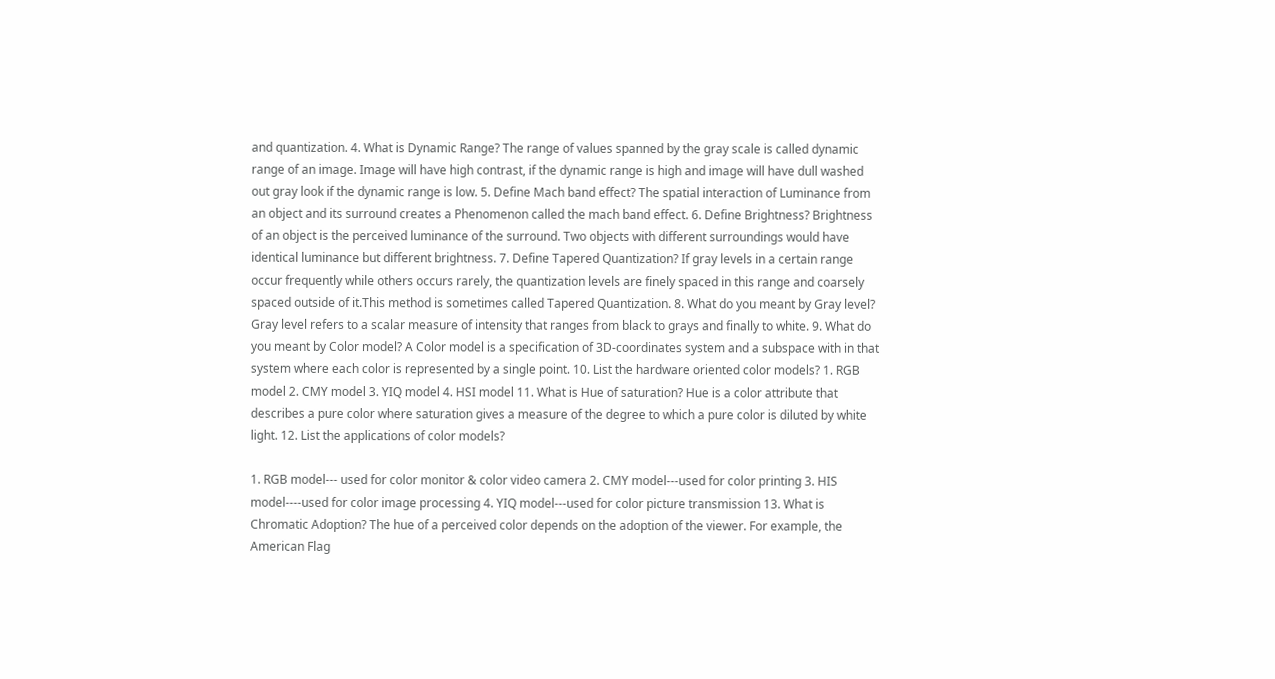and quantization. 4. What is Dynamic Range? The range of values spanned by the gray scale is called dynamic range of an image. Image will have high contrast, if the dynamic range is high and image will have dull washed out gray look if the dynamic range is low. 5. Define Mach band effect? The spatial interaction of Luminance from an object and its surround creates a Phenomenon called the mach band effect. 6. Define Brightness? Brightness of an object is the perceived luminance of the surround. Two objects with different surroundings would have identical luminance but different brightness. 7. Define Tapered Quantization? If gray levels in a certain range occur frequently while others occurs rarely, the quantization levels are finely spaced in this range and coarsely spaced outside of it.This method is sometimes called Tapered Quantization. 8. What do you meant by Gray level? Gray level refers to a scalar measure of intensity that ranges from black to grays and finally to white. 9. What do you meant by Color model? A Color model is a specification of 3D-coordinates system and a subspace with in that system where each color is represented by a single point. 10. List the hardware oriented color models? 1. RGB model 2. CMY model 3. YIQ model 4. HSI model 11. What is Hue of saturation? Hue is a color attribute that describes a pure color where saturation gives a measure of the degree to which a pure color is diluted by white light. 12. List the applications of color models?

1. RGB model--- used for color monitor & color video camera 2. CMY model---used for color printing 3. HIS model----used for color image processing 4. YIQ model---used for color picture transmission 13. What is Chromatic Adoption? The hue of a perceived color depends on the adoption of the viewer. For example, the American Flag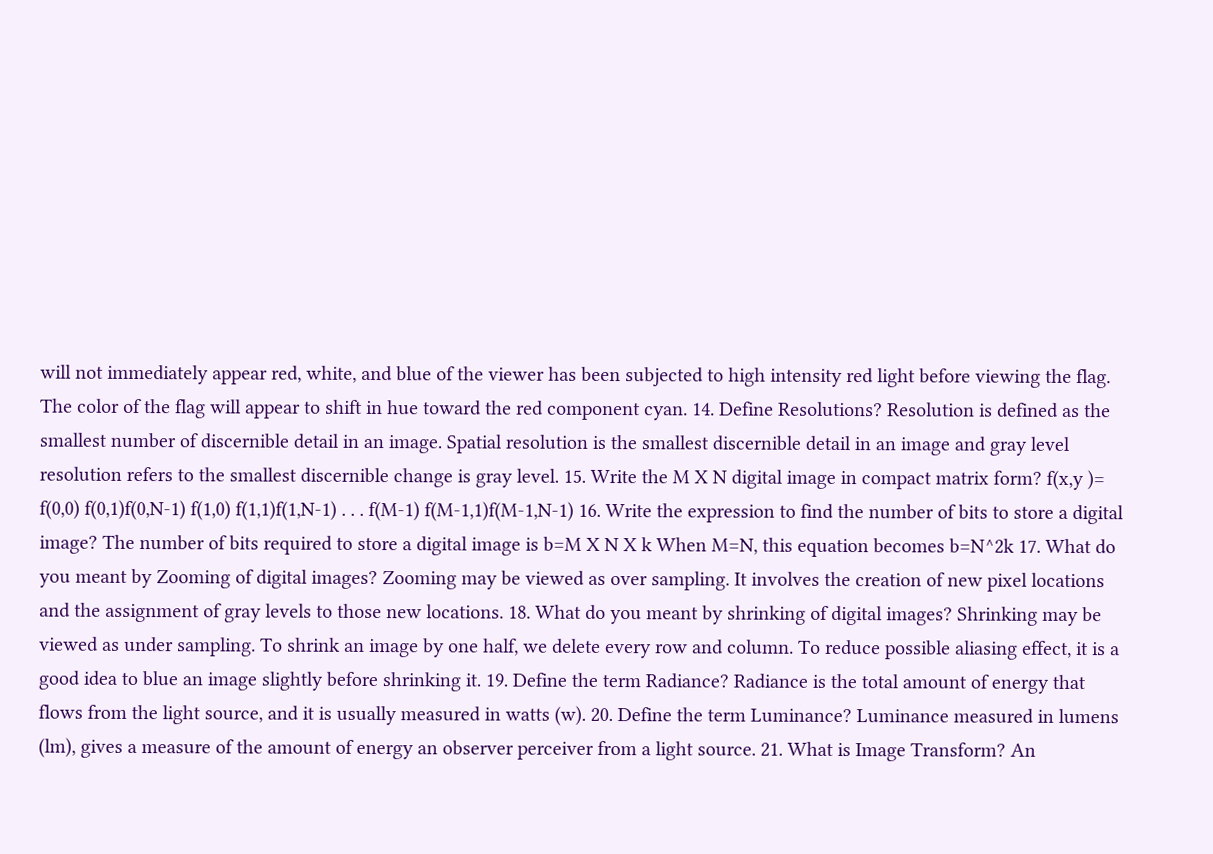will not immediately appear red, white, and blue of the viewer has been subjected to high intensity red light before viewing the flag. The color of the flag will appear to shift in hue toward the red component cyan. 14. Define Resolutions? Resolution is defined as the smallest number of discernible detail in an image. Spatial resolution is the smallest discernible detail in an image and gray level resolution refers to the smallest discernible change is gray level. 15. Write the M X N digital image in compact matrix form? f(x,y )= f(0,0) f(0,1)f(0,N-1) f(1,0) f(1,1)f(1,N-1) . . . f(M-1) f(M-1,1)f(M-1,N-1) 16. Write the expression to find the number of bits to store a digital image? The number of bits required to store a digital image is b=M X N X k When M=N, this equation becomes b=N^2k 17. What do you meant by Zooming of digital images? Zooming may be viewed as over sampling. It involves the creation of new pixel locations and the assignment of gray levels to those new locations. 18. What do you meant by shrinking of digital images? Shrinking may be viewed as under sampling. To shrink an image by one half, we delete every row and column. To reduce possible aliasing effect, it is a good idea to blue an image slightly before shrinking it. 19. Define the term Radiance? Radiance is the total amount of energy that flows from the light source, and it is usually measured in watts (w). 20. Define the term Luminance? Luminance measured in lumens (lm), gives a measure of the amount of energy an observer perceiver from a light source. 21. What is Image Transform? An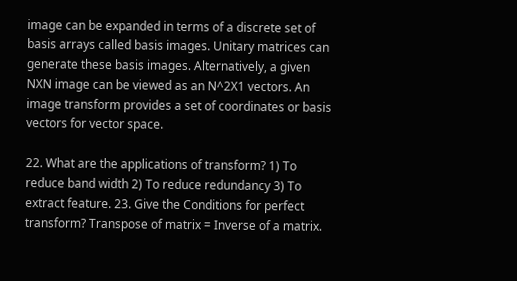image can be expanded in terms of a discrete set of basis arrays called basis images. Unitary matrices can generate these basis images. Alternatively, a given NXN image can be viewed as an N^2X1 vectors. An image transform provides a set of coordinates or basis vectors for vector space.

22. What are the applications of transform? 1) To reduce band width 2) To reduce redundancy 3) To extract feature. 23. Give the Conditions for perfect transform? Transpose of matrix = Inverse of a matrix.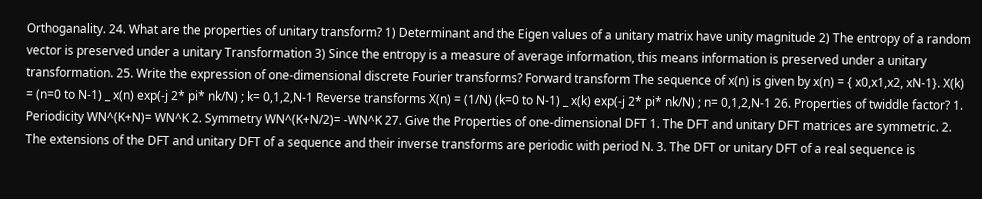Orthoganality. 24. What are the properties of unitary transform? 1) Determinant and the Eigen values of a unitary matrix have unity magnitude 2) The entropy of a random vector is preserved under a unitary Transformation 3) Since the entropy is a measure of average information, this means information is preserved under a unitary transformation. 25. Write the expression of one-dimensional discrete Fourier transforms? Forward transform The sequence of x(n) is given by x(n) = { x0,x1,x2, xN-1}. X(k) = (n=0 to N-1) _ x(n) exp(-j 2* pi* nk/N) ; k= 0,1,2,N-1 Reverse transforms X(n) = (1/N) (k=0 to N-1) _ x(k) exp(-j 2* pi* nk/N) ; n= 0,1,2,N-1 26. Properties of twiddle factor? 1. Periodicity WN^(K+N)= WN^K 2. Symmetry WN^(K+N/2)= -WN^K 27. Give the Properties of one-dimensional DFT 1. The DFT and unitary DFT matrices are symmetric. 2. The extensions of the DFT and unitary DFT of a sequence and their inverse transforms are periodic with period N. 3. The DFT or unitary DFT of a real sequence is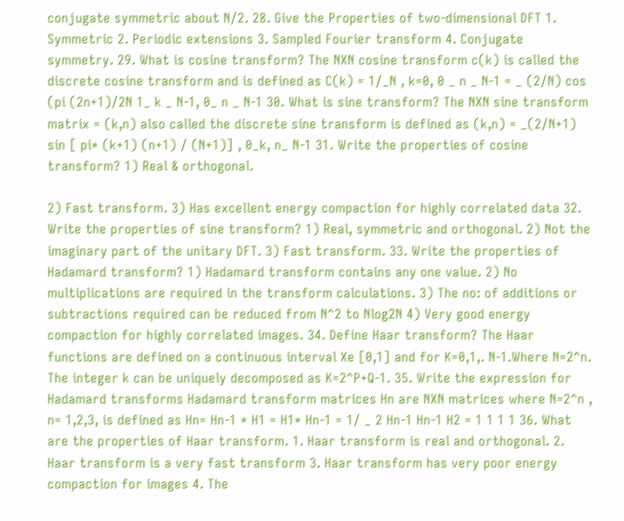conjugate symmetric about N/2. 28. Give the Properties of two-dimensional DFT 1. Symmetric 2. Periodic extensions 3. Sampled Fourier transform 4. Conjugate symmetry. 29. What is cosine transform? The NXN cosine transform c(k) is called the discrete cosine transform and is defined as C(k) = 1/_N , k=0, 0 _ n _ N-1 = _ (2/N) cos (pi (2n+1)/2N 1_ k _ N-1, 0_ n _ N-1 30. What is sine transform? The NXN sine transform matrix = (k,n) also called the discrete sine transform is defined as (k,n) = _(2/N+1) sin [ pi* (k+1) (n+1) / (N+1)] , 0_k, n_ N-1 31. Write the properties of cosine transform? 1) Real & orthogonal.

2) Fast transform. 3) Has excellent energy compaction for highly correlated data 32. Write the properties of sine transform? 1) Real, symmetric and orthogonal. 2) Not the imaginary part of the unitary DFT. 3) Fast transform. 33. Write the properties of Hadamard transform? 1) Hadamard transform contains any one value. 2) No multiplications are required in the transform calculations. 3) The no: of additions or subtractions required can be reduced from N^2 to Nlog2N 4) Very good energy compaction for highly correlated images. 34. Define Haar transform? The Haar functions are defined on a continuous interval Xe [0,1] and for K=0,1,. N-1.Where N=2^n. The integer k can be uniquely decomposed as K=2^P+Q-1. 35. Write the expression for Hadamard transforms Hadamard transform matrices Hn are NXN matrices where N=2^n , n= 1,2,3, is defined as Hn= Hn-1 * H1 = H1* Hn-1 = 1/ _ 2 Hn-1 Hn-1 H2 = 1 1 1 1 36. What are the properties of Haar transform. 1. Haar transform is real and orthogonal. 2. Haar transform is a very fast transform 3. Haar transform has very poor energy compaction for images 4. The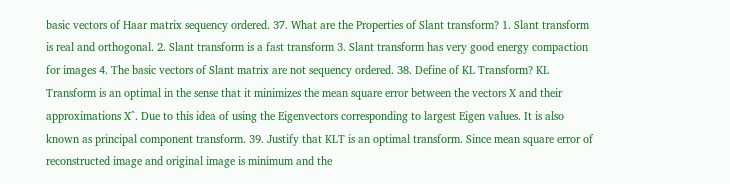basic vectors of Haar matrix sequency ordered. 37. What are the Properties of Slant transform? 1. Slant transform is real and orthogonal. 2. Slant transform is a fast transform 3. Slant transform has very good energy compaction for images 4. The basic vectors of Slant matrix are not sequency ordered. 38. Define of KL Transform? KL Transform is an optimal in the sense that it minimizes the mean square error between the vectors X and their approximations X^. Due to this idea of using the Eigenvectors corresponding to largest Eigen values. It is also known as principal component transform. 39. Justify that KLT is an optimal transform. Since mean square error of reconstructed image and original image is minimum and the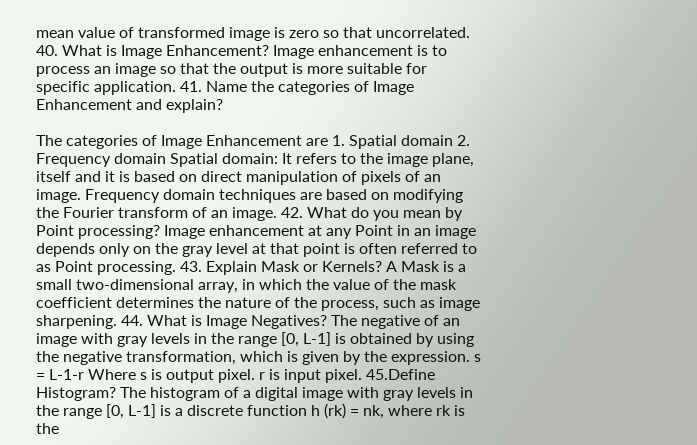mean value of transformed image is zero so that uncorrelated. 40. What is Image Enhancement? Image enhancement is to process an image so that the output is more suitable for specific application. 41. Name the categories of Image Enhancement and explain?

The categories of Image Enhancement are 1. Spatial domain 2. Frequency domain Spatial domain: It refers to the image plane, itself and it is based on direct manipulation of pixels of an image. Frequency domain techniques are based on modifying the Fourier transform of an image. 42. What do you mean by Point processing? Image enhancement at any Point in an image depends only on the gray level at that point is often referred to as Point processing. 43. Explain Mask or Kernels? A Mask is a small two-dimensional array, in which the value of the mask coefficient determines the nature of the process, such as image sharpening. 44. What is Image Negatives? The negative of an image with gray levels in the range [0, L-1] is obtained by using the negative transformation, which is given by the expression. s = L-1-r Where s is output pixel. r is input pixel. 45.Define Histogram? The histogram of a digital image with gray levels in the range [0, L-1] is a discrete function h (rk) = nk, where rk is the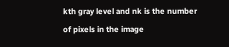kth gray level and nk is the number of pixels in the image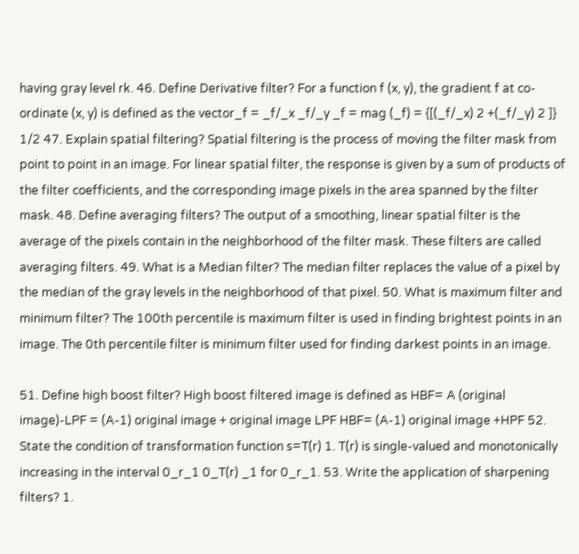having gray level rk. 46. Define Derivative filter? For a function f (x, y), the gradient f at co-ordinate (x, y) is defined as the vector_f = _f/_x _f/_y _f = mag (_f) = {[(_f/_x) 2 +(_f/_y) 2 ]} 1/2 47. Explain spatial filtering? Spatial filtering is the process of moving the filter mask from point to point in an image. For linear spatial filter, the response is given by a sum of products of the filter coefficients, and the corresponding image pixels in the area spanned by the filter mask. 48. Define averaging filters? The output of a smoothing, linear spatial filter is the average of the pixels contain in the neighborhood of the filter mask. These filters are called averaging filters. 49. What is a Median filter? The median filter replaces the value of a pixel by the median of the gray levels in the neighborhood of that pixel. 50. What is maximum filter and minimum filter? The 100th percentile is maximum filter is used in finding brightest points in an image. The 0th percentile filter is minimum filter used for finding darkest points in an image.

51. Define high boost filter? High boost filtered image is defined as HBF= A (original image)-LPF = (A-1) original image + original image LPF HBF= (A-1) original image +HPF 52. State the condition of transformation function s=T(r) 1. T(r) is single-valued and monotonically increasing in the interval 0_r_1 0_T(r) _1 for 0_r_1. 53. Write the application of sharpening filters? 1.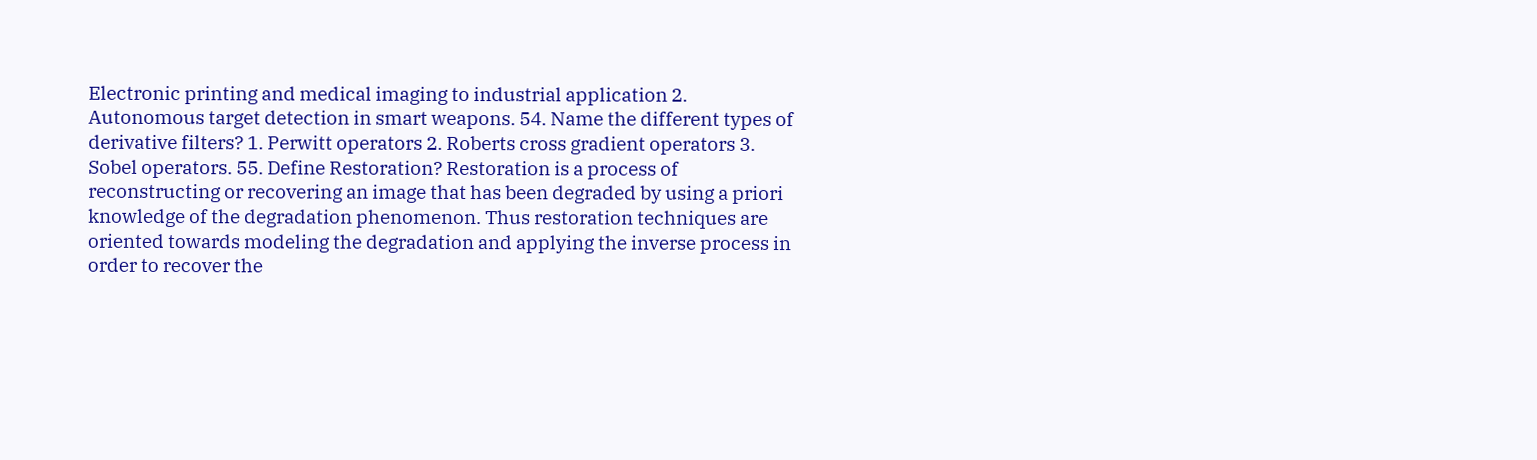Electronic printing and medical imaging to industrial application 2. Autonomous target detection in smart weapons. 54. Name the different types of derivative filters? 1. Perwitt operators 2. Roberts cross gradient operators 3. Sobel operators. 55. Define Restoration? Restoration is a process of reconstructing or recovering an image that has been degraded by using a priori knowledge of the degradation phenomenon. Thus restoration techniques are oriented towards modeling the degradation and applying the inverse process in order to recover the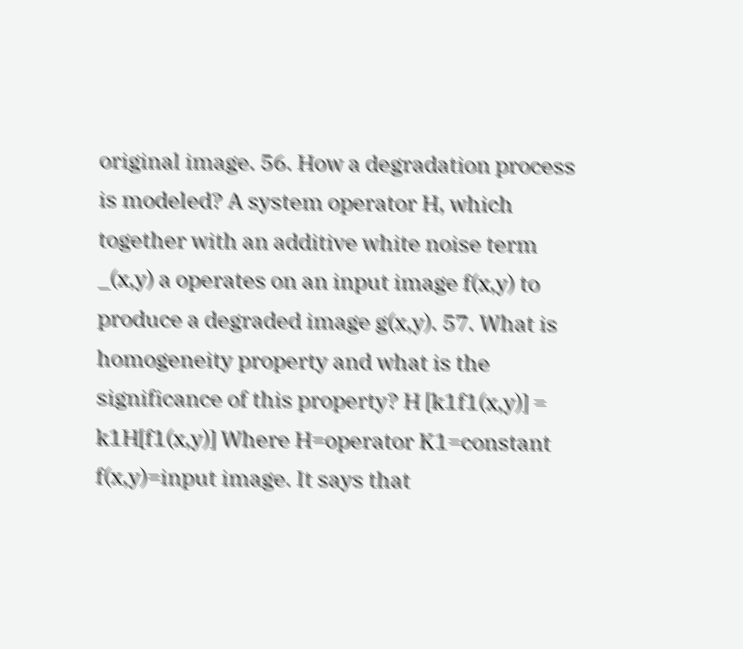original image. 56. How a degradation process is modeled? A system operator H, which together with an additive white noise term _(x,y) a operates on an input image f(x,y) to produce a degraded image g(x,y). 57. What is homogeneity property and what is the significance of this property? H [k1f1(x,y)] = k1H[f1(x,y)] Where H=operator K1=constant f(x,y)=input image. It says that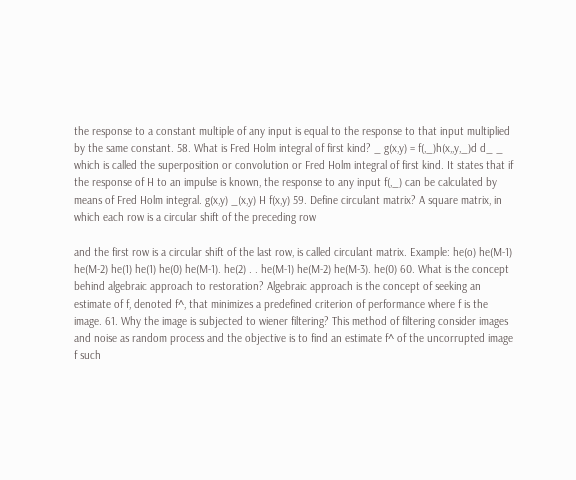the response to a constant multiple of any input is equal to the response to that input multiplied by the same constant. 58. What is Fred Holm integral of first kind? _ g(x,y) = f(,_)h(x,,y,_)d d_ _ which is called the superposition or convolution or Fred Holm integral of first kind. It states that if the response of H to an impulse is known, the response to any input f(,_) can be calculated by means of Fred Holm integral. g(x,y) _(x,y) H f(x,y) 59. Define circulant matrix? A square matrix, in which each row is a circular shift of the preceding row

and the first row is a circular shift of the last row, is called circulant matrix. Example: he(o) he(M-1) he(M-2) he(1) he(1) he(0) he(M-1). he(2) . . he(M-1) he(M-2) he(M-3). he(0) 60. What is the concept behind algebraic approach to restoration? Algebraic approach is the concept of seeking an estimate of f, denoted f^, that minimizes a predefined criterion of performance where f is the image. 61. Why the image is subjected to wiener filtering? This method of filtering consider images and noise as random process and the objective is to find an estimate f^ of the uncorrupted image f such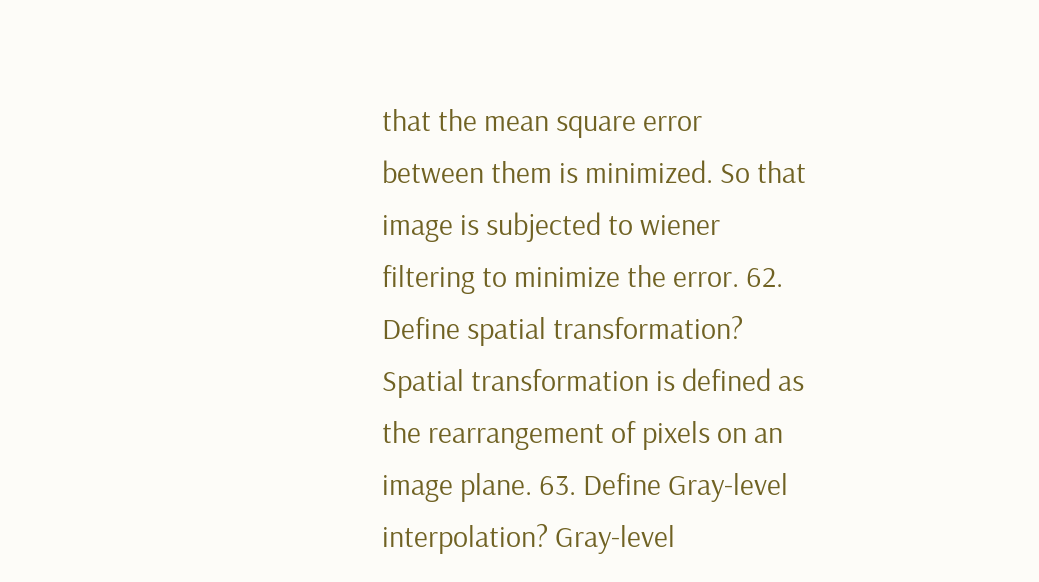that the mean square error between them is minimized. So that image is subjected to wiener filtering to minimize the error. 62. Define spatial transformation? Spatial transformation is defined as the rearrangement of pixels on an image plane. 63. Define Gray-level interpolation? Gray-level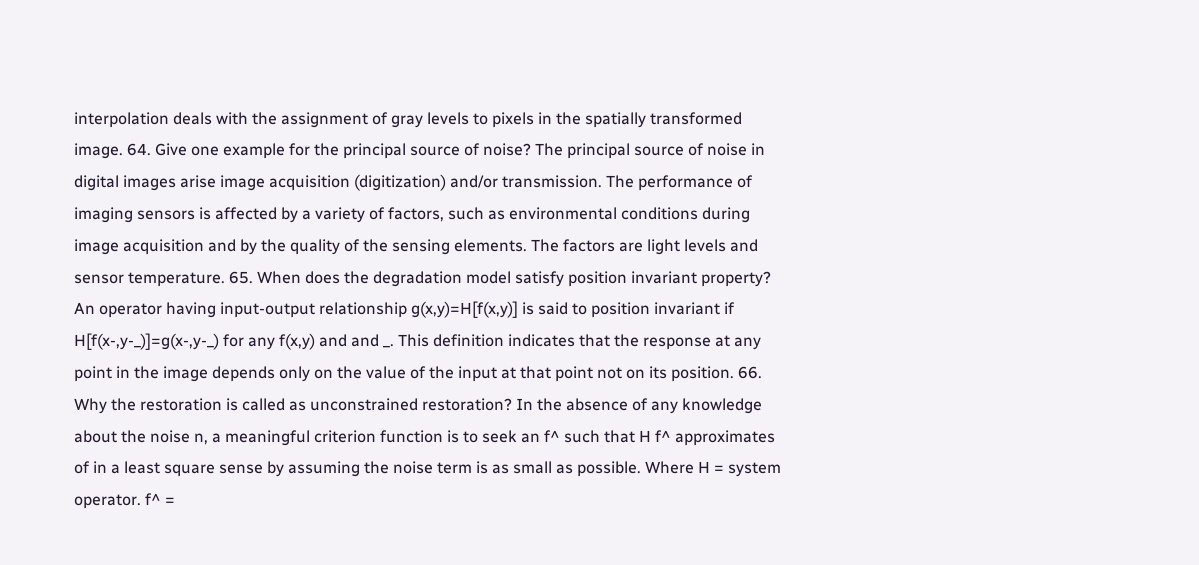interpolation deals with the assignment of gray levels to pixels in the spatially transformed image. 64. Give one example for the principal source of noise? The principal source of noise in digital images arise image acquisition (digitization) and/or transmission. The performance of imaging sensors is affected by a variety of factors, such as environmental conditions during image acquisition and by the quality of the sensing elements. The factors are light levels and sensor temperature. 65. When does the degradation model satisfy position invariant property? An operator having input-output relationship g(x,y)=H[f(x,y)] is said to position invariant if H[f(x-,y-_)]=g(x-,y-_) for any f(x,y) and and _. This definition indicates that the response at any point in the image depends only on the value of the input at that point not on its position. 66. Why the restoration is called as unconstrained restoration? In the absence of any knowledge about the noise n, a meaningful criterion function is to seek an f^ such that H f^ approximates of in a least square sense by assuming the noise term is as small as possible. Where H = system operator. f^ =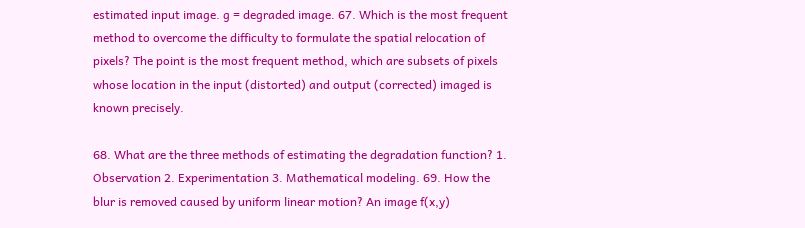estimated input image. g = degraded image. 67. Which is the most frequent method to overcome the difficulty to formulate the spatial relocation of pixels? The point is the most frequent method, which are subsets of pixels whose location in the input (distorted) and output (corrected) imaged is known precisely.

68. What are the three methods of estimating the degradation function? 1. Observation 2. Experimentation 3. Mathematical modeling. 69. How the blur is removed caused by uniform linear motion? An image f(x,y)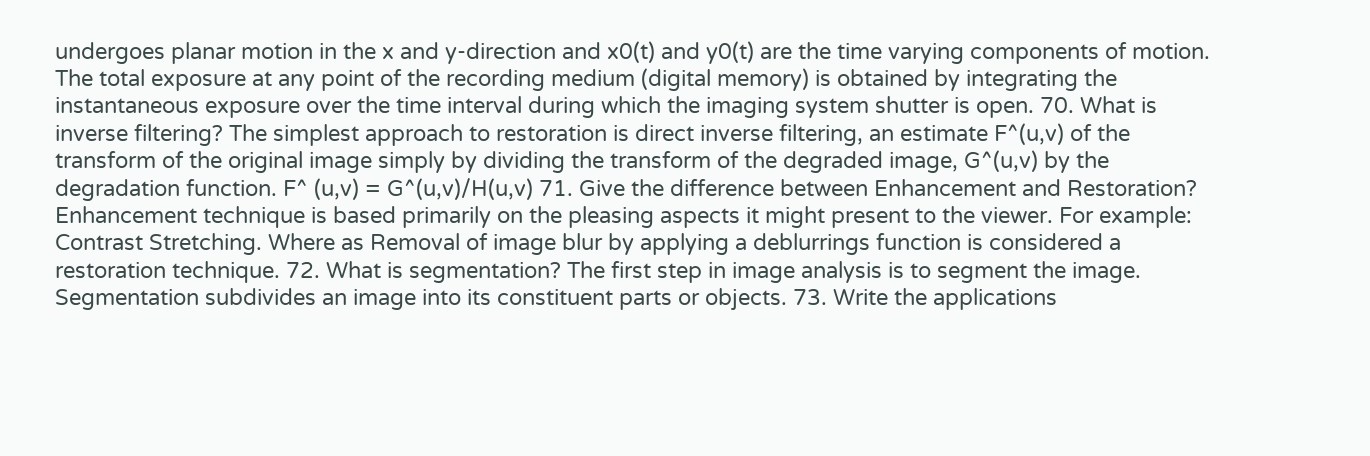undergoes planar motion in the x and y-direction and x0(t) and y0(t) are the time varying components of motion. The total exposure at any point of the recording medium (digital memory) is obtained by integrating the instantaneous exposure over the time interval during which the imaging system shutter is open. 70. What is inverse filtering? The simplest approach to restoration is direct inverse filtering, an estimate F^(u,v) of the transform of the original image simply by dividing the transform of the degraded image, G^(u,v) by the degradation function. F^ (u,v) = G^(u,v)/H(u,v) 71. Give the difference between Enhancement and Restoration? Enhancement technique is based primarily on the pleasing aspects it might present to the viewer. For example: Contrast Stretching. Where as Removal of image blur by applying a deblurrings function is considered a restoration technique. 72. What is segmentation? The first step in image analysis is to segment the image. Segmentation subdivides an image into its constituent parts or objects. 73. Write the applications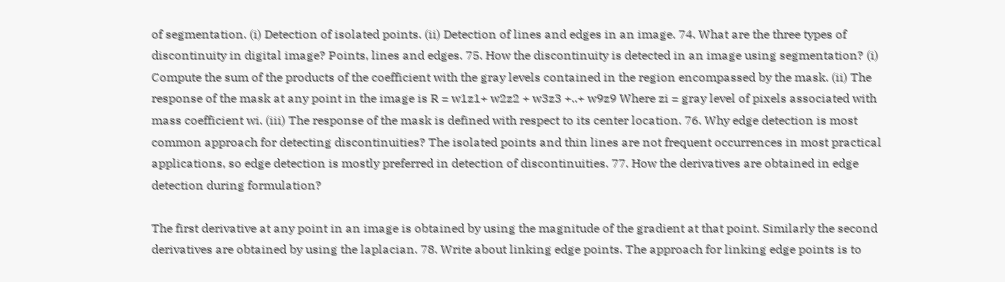of segmentation. (i) Detection of isolated points. (ii) Detection of lines and edges in an image. 74. What are the three types of discontinuity in digital image? Points, lines and edges. 75. How the discontinuity is detected in an image using segmentation? (i) Compute the sum of the products of the coefficient with the gray levels contained in the region encompassed by the mask. (ii) The response of the mask at any point in the image is R = w1z1+ w2z2 + w3z3 +..+ w9z9 Where zi = gray level of pixels associated with mass coefficient wi. (iii) The response of the mask is defined with respect to its center location. 76. Why edge detection is most common approach for detecting discontinuities? The isolated points and thin lines are not frequent occurrences in most practical applications, so edge detection is mostly preferred in detection of discontinuities. 77. How the derivatives are obtained in edge detection during formulation?

The first derivative at any point in an image is obtained by using the magnitude of the gradient at that point. Similarly the second derivatives are obtained by using the laplacian. 78. Write about linking edge points. The approach for linking edge points is to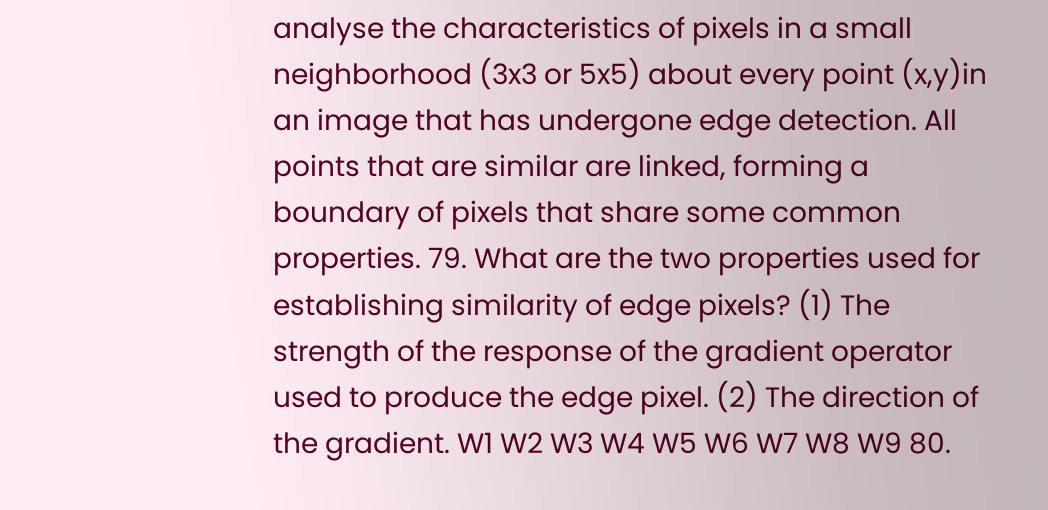analyse the characteristics of pixels in a small neighborhood (3x3 or 5x5) about every point (x,y)in an image that has undergone edge detection. All points that are similar are linked, forming a boundary of pixels that share some common properties. 79. What are the two properties used for establishing similarity of edge pixels? (1) The strength of the response of the gradient operator used to produce the edge pixel. (2) The direction of the gradient. W1 W2 W3 W4 W5 W6 W7 W8 W9 80.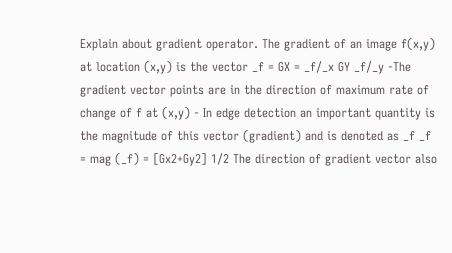Explain about gradient operator. The gradient of an image f(x,y) at location (x,y) is the vector _f = GX = _f/_x GY _f/_y -The gradient vector points are in the direction of maximum rate of change of f at (x,y) - In edge detection an important quantity is the magnitude of this vector (gradient) and is denoted as _f _f = mag (_f) = [Gx2+Gy2] 1/2 The direction of gradient vector also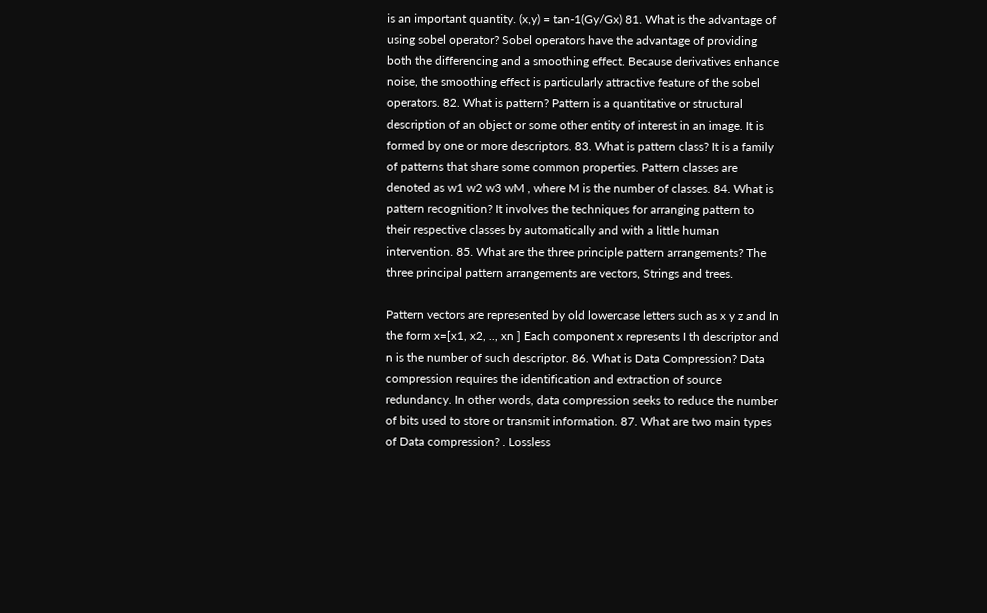is an important quantity. (x,y) = tan-1(Gy/Gx) 81. What is the advantage of using sobel operator? Sobel operators have the advantage of providing both the differencing and a smoothing effect. Because derivatives enhance noise, the smoothing effect is particularly attractive feature of the sobel operators. 82. What is pattern? Pattern is a quantitative or structural description of an object or some other entity of interest in an image. It is formed by one or more descriptors. 83. What is pattern class? It is a family of patterns that share some common properties. Pattern classes are denoted as w1 w2 w3 wM , where M is the number of classes. 84. What is pattern recognition? It involves the techniques for arranging pattern to their respective classes by automatically and with a little human intervention. 85. What are the three principle pattern arrangements? The three principal pattern arrangements are vectors, Strings and trees.

Pattern vectors are represented by old lowercase letters such as x y z and In the form x=[x1, x2, .., xn ] Each component x represents I th descriptor and n is the number of such descriptor. 86. What is Data Compression? Data compression requires the identification and extraction of source redundancy. In other words, data compression seeks to reduce the number of bits used to store or transmit information. 87. What are two main types of Data compression? . Lossless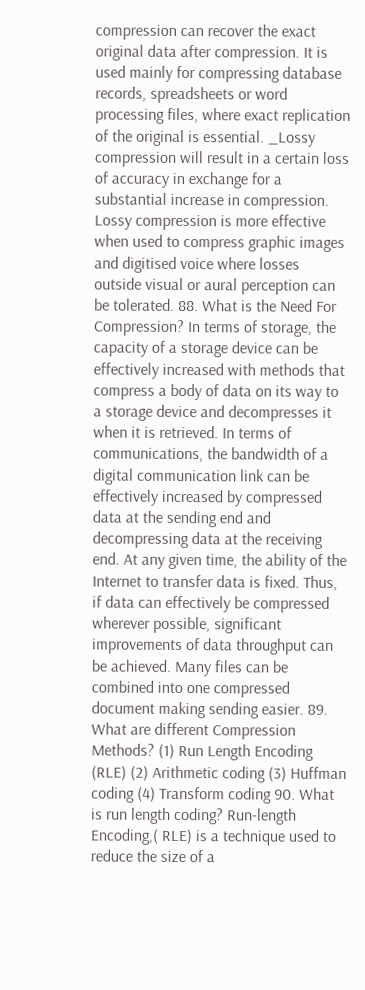compression can recover the exact original data after compression. It is used mainly for compressing database records, spreadsheets or word processing files, where exact replication of the original is essential. _Lossy compression will result in a certain loss of accuracy in exchange for a substantial increase in compression. Lossy compression is more effective when used to compress graphic images and digitised voice where losses outside visual or aural perception can be tolerated. 88. What is the Need For Compression? In terms of storage, the capacity of a storage device can be effectively increased with methods that compress a body of data on its way to a storage device and decompresses it when it is retrieved. In terms of communications, the bandwidth of a digital communication link can be effectively increased by compressed data at the sending end and decompressing data at the receiving end. At any given time, the ability of the Internet to transfer data is fixed. Thus, if data can effectively be compressed wherever possible, significant improvements of data throughput can be achieved. Many files can be combined into one compressed document making sending easier. 89. What are different Compression Methods? (1) Run Length Encoding (RLE) (2) Arithmetic coding (3) Huffman coding (4) Transform coding 90. What is run length coding? Run-length Encoding,( RLE) is a technique used to reduce the size of a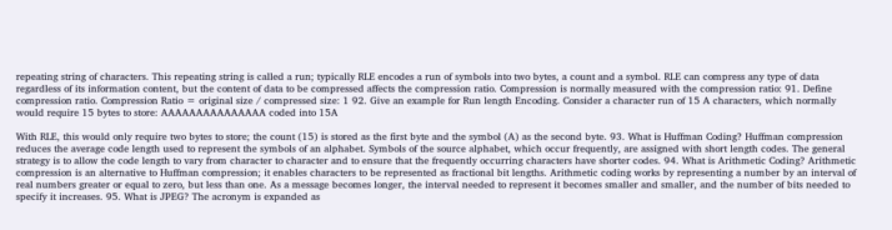repeating string of characters. This repeating string is called a run; typically RLE encodes a run of symbols into two bytes, a count and a symbol. RLE can compress any type of data regardless of its information content, but the content of data to be compressed affects the compression ratio. Compression is normally measured with the compression ratio: 91. Define compression ratio. Compression Ratio = original size / compressed size: 1 92. Give an example for Run length Encoding. Consider a character run of 15 A characters, which normally would require 15 bytes to store: AAAAAAAAAAAAAAA coded into 15A

With RLE, this would only require two bytes to store; the count (15) is stored as the first byte and the symbol (A) as the second byte. 93. What is Huffman Coding? Huffman compression reduces the average code length used to represent the symbols of an alphabet. Symbols of the source alphabet, which occur frequently, are assigned with short length codes. The general strategy is to allow the code length to vary from character to character and to ensure that the frequently occurring characters have shorter codes. 94. What is Arithmetic Coding? Arithmetic compression is an alternative to Huffman compression; it enables characters to be represented as fractional bit lengths. Arithmetic coding works by representing a number by an interval of real numbers greater or equal to zero, but less than one. As a message becomes longer, the interval needed to represent it becomes smaller and smaller, and the number of bits needed to specify it increases. 95. What is JPEG? The acronym is expanded as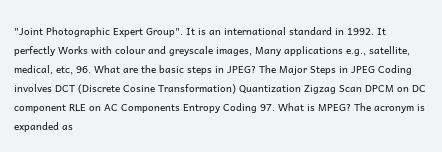"Joint Photographic Expert Group". It is an international standard in 1992. It perfectly Works with colour and greyscale images, Many applications e.g., satellite, medical, etc, 96. What are the basic steps in JPEG? The Major Steps in JPEG Coding involves DCT (Discrete Cosine Transformation) Quantization Zigzag Scan DPCM on DC component RLE on AC Components Entropy Coding 97. What is MPEG? The acronym is expanded as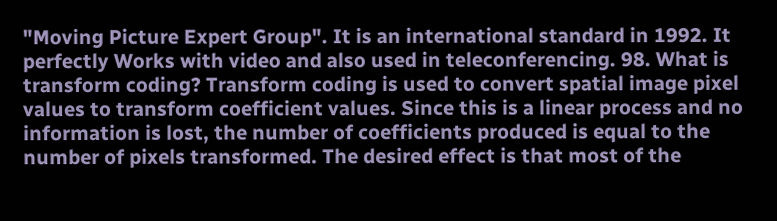"Moving Picture Expert Group". It is an international standard in 1992. It perfectly Works with video and also used in teleconferencing. 98. What is transform coding? Transform coding is used to convert spatial image pixel values to transform coefficient values. Since this is a linear process and no information is lost, the number of coefficients produced is equal to the number of pixels transformed. The desired effect is that most of the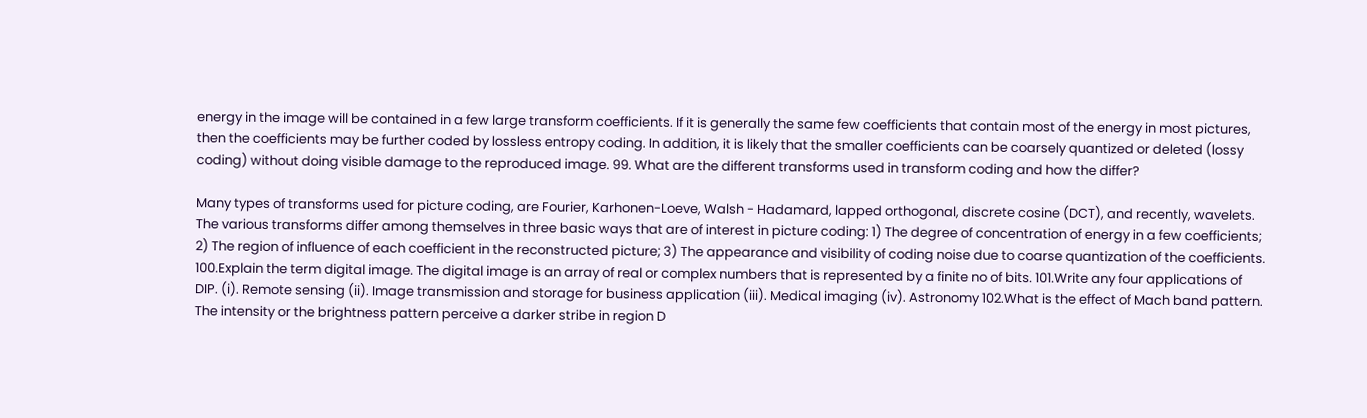energy in the image will be contained in a few large transform coefficients. If it is generally the same few coefficients that contain most of the energy in most pictures, then the coefficients may be further coded by lossless entropy coding. In addition, it is likely that the smaller coefficients can be coarsely quantized or deleted (lossy coding) without doing visible damage to the reproduced image. 99. What are the different transforms used in transform coding and how the differ?

Many types of transforms used for picture coding, are Fourier, Karhonen-Loeve, Walsh - Hadamard, lapped orthogonal, discrete cosine (DCT), and recently, wavelets. The various transforms differ among themselves in three basic ways that are of interest in picture coding: 1) The degree of concentration of energy in a few coefficients; 2) The region of influence of each coefficient in the reconstructed picture; 3) The appearance and visibility of coding noise due to coarse quantization of the coefficients. 100.Explain the term digital image. The digital image is an array of real or complex numbers that is represented by a finite no of bits. 101.Write any four applications of DIP. (i). Remote sensing (ii). Image transmission and storage for business application (iii). Medical imaging (iv). Astronomy 102.What is the effect of Mach band pattern. The intensity or the brightness pattern perceive a darker stribe in region D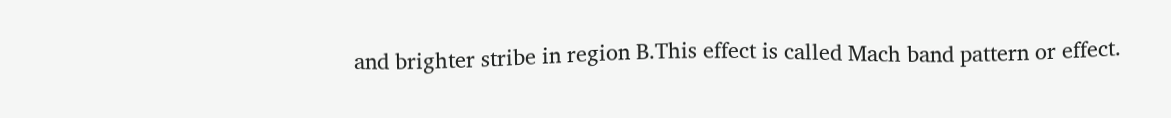and brighter stribe in region B.This effect is called Mach band pattern or effect.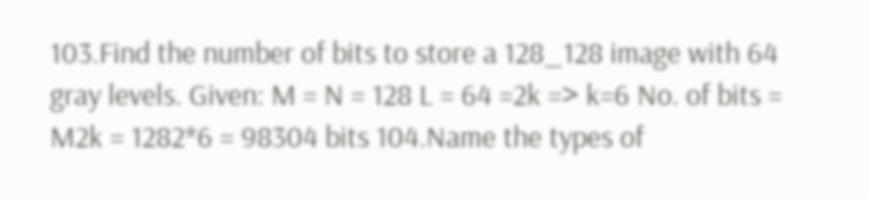103.Find the number of bits to store a 128_128 image with 64 gray levels. Given: M = N = 128 L = 64 =2k => k=6 No. of bits = M2k = 1282*6 = 98304 bits 104.Name the types of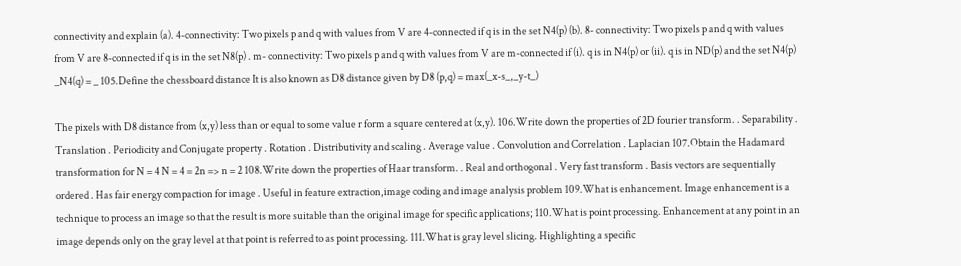connectivity and explain (a). 4-connectivity: Two pixels p and q with values from V are 4-connected if q is in the set N4(p) (b). 8- connectivity: Two pixels p and q with values from V are 8-connected if q is in the set N8(p) . m- connectivity: Two pixels p and q with values from V are m-connected if (i). q is in N4(p) or (ii). q is in ND(p) and the set N4(p) _N4(q) = _ 105.Define the chessboard distance It is also known as D8 distance given by D8 (p,q) = max(_x-s_,_y-t_)

The pixels with D8 distance from (x,y) less than or equal to some value r form a square centered at (x,y). 106.Write down the properties of 2D fourier transform. . Separability . Translation . Periodicity and Conjugate property . Rotation . Distributivity and scaling . Average value . Convolution and Correlation . Laplacian 107.Obtain the Hadamard transformation for N = 4 N = 4 = 2n => n = 2 108.Write down the properties of Haar transform. . Real and orthogonal . Very fast transform . Basis vectors are sequentially ordered . Has fair energy compaction for image . Useful in feature extraction,image coding and image analysis problem 109.What is enhancement. Image enhancement is a technique to process an image so that the result is more suitable than the original image for specific applications; 110.What is point processing. Enhancement at any point in an image depends only on the gray level at that point is referred to as point processing. 111.What is gray level slicing. Highlighting a specific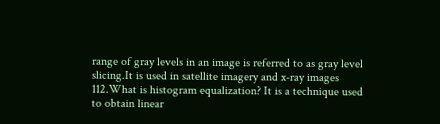range of gray levels in an image is referred to as gray level slicing.It is used in satellite imagery and x-ray images 112.What is histogram equalization? It is a technique used to obtain linear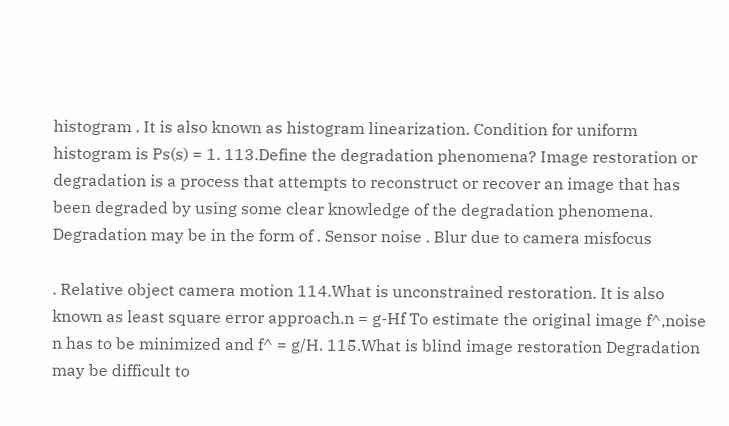histogram . It is also known as histogram linearization. Condition for uniform histogram is Ps(s) = 1. 113.Define the degradation phenomena? Image restoration or degradation is a process that attempts to reconstruct or recover an image that has been degraded by using some clear knowledge of the degradation phenomena. Degradation may be in the form of . Sensor noise . Blur due to camera misfocus

. Relative object camera motion 114.What is unconstrained restoration. It is also known as least square error approach.n = g-Hf To estimate the original image f^,noise n has to be minimized and f^ = g/H. 115.What is blind image restoration Degradation may be difficult to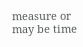measure or may be time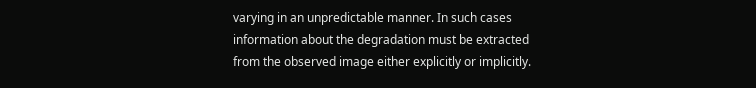varying in an unpredictable manner. In such cases information about the degradation must be extracted from the observed image either explicitly or implicitly.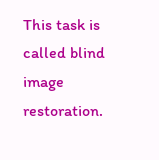This task is called blind image restoration.